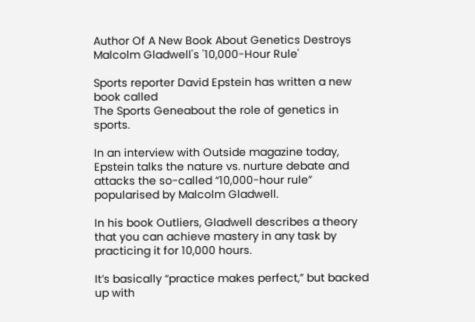Author Of A New Book About Genetics Destroys Malcolm Gladwell's '10,000-Hour Rule'

Sports reporter David Epstein has written a new book called
The Sports Geneabout the role of genetics in sports.

In an interview with Outside magazine today, Epstein talks the nature vs. nurture debate and attacks the so-called “10,000-hour rule” popularised by Malcolm Gladwell.

In his book Outliers, Gladwell describes a theory that you can achieve mastery in any task by practicing it for 10,000 hours.

It’s basically “practice makes perfect,” but backed up with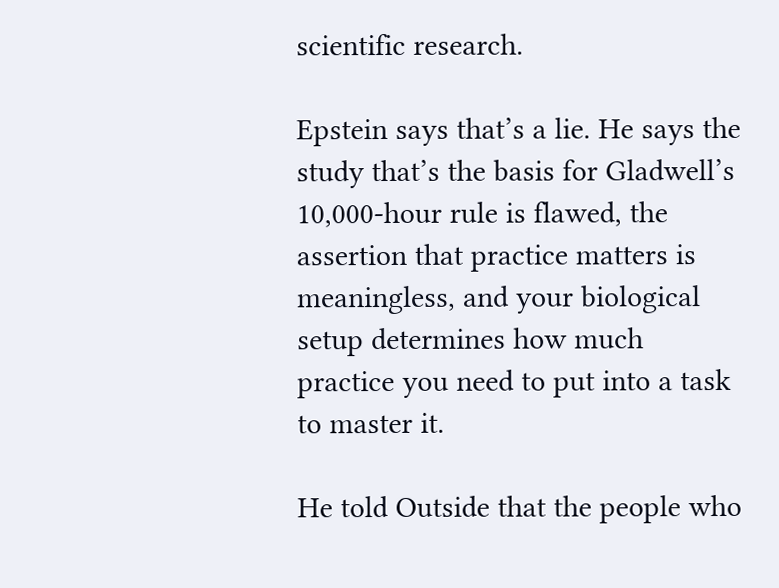scientific research.

Epstein says that’s a lie. He says the study that’s the basis for Gladwell’s 10,000-hour rule is flawed, the assertion that practice matters is meaningless, and your biological setup determines how much practice you need to put into a task to master it.

He told Outside that the people who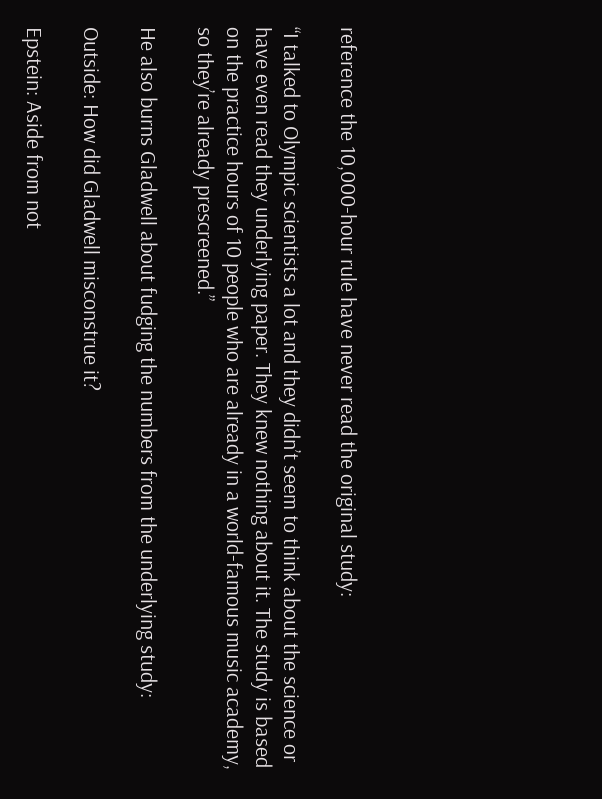reference the 10,000-hour rule have never read the original study:

“I talked to Olympic scientists a lot and they didn’t seem to think about the science or have even read they underlying paper. They knew nothing about it. The study is based on the practice hours of 10 people who are already in a world-famous music academy, so they’re already prescreened.”

He also burns Gladwell about fudging the numbers from the underlying study:

Outside: How did Gladwell misconstrue it?

Epstein: Aside from not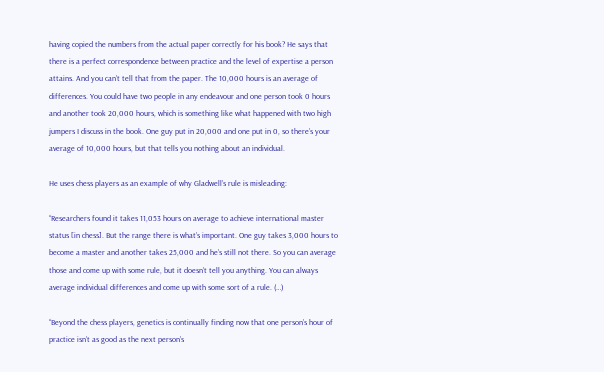having copied the numbers from the actual paper correctly for his book? He says that there is a perfect correspondence between practice and the level of expertise a person attains. And you can’t tell that from the paper. The 10,000 hours is an average of differences. You could have two people in any endeavour and one person took 0 hours and another took 20,000 hours, which is something like what happened with two high jumpers I discuss in the book. One guy put in 20,000 and one put in 0, so there’s your average of 10,000 hours, but that tells you nothing about an individual.

He uses chess players as an example of why Gladwell’s rule is misleading:

“Researchers found it takes 11,053 hours on average to achieve international master status [in chess]. But the range there is what’s important. One guy takes 3,000 hours to become a master and another takes 25,000 and he’s still not there. So you can average those and come up with some rule, but it doesn’t tell you anything. You can always average individual differences and come up with some sort of a rule. (…)

“Beyond the chess players, genetics is continually finding now that one person’s hour of practice isn’t as good as the next person’s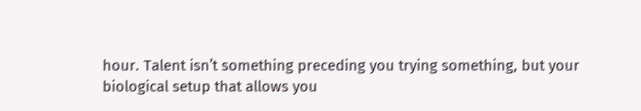hour. Talent isn’t something preceding you trying something, but your biological setup that allows you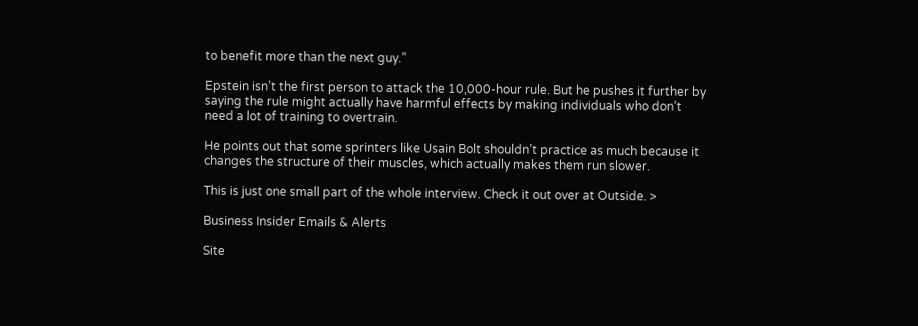to benefit more than the next guy.”

Epstein isn’t the first person to attack the 10,000-hour rule. But he pushes it further by saying the rule might actually have harmful effects by making individuals who don’t need a lot of training to overtrain.

He points out that some sprinters like Usain Bolt shouldn’t practice as much because it changes the structure of their muscles, which actually makes them run slower.

This is just one small part of the whole interview. Check it out over at Outside. >

Business Insider Emails & Alerts

Site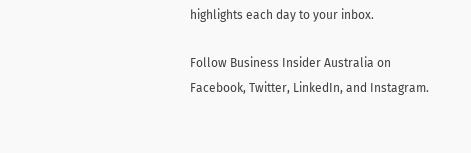highlights each day to your inbox.

Follow Business Insider Australia on Facebook, Twitter, LinkedIn, and Instagram.